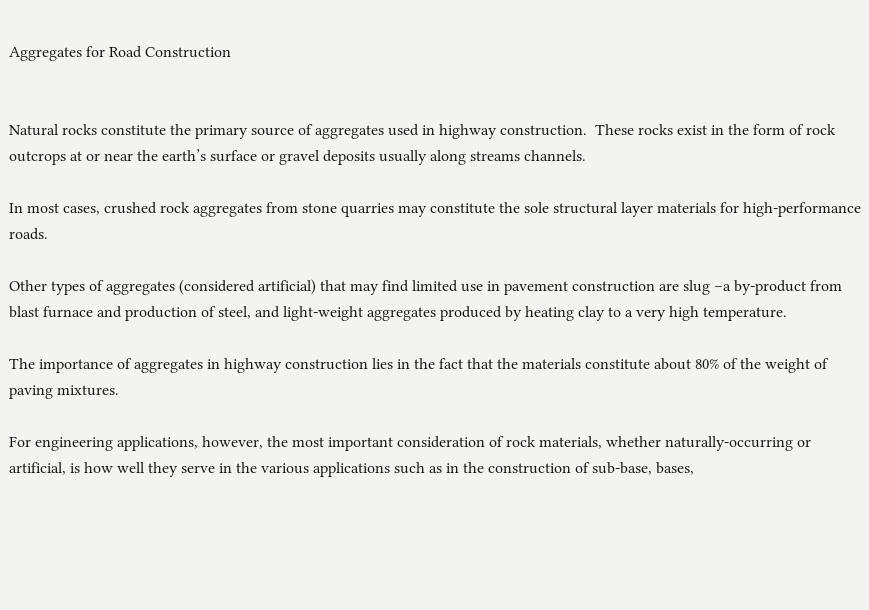Aggregates for Road Construction


Natural rocks constitute the primary source of aggregates used in highway construction.  These rocks exist in the form of rock outcrops at or near the earth’s surface or gravel deposits usually along streams channels.

In most cases, crushed rock aggregates from stone quarries may constitute the sole structural layer materials for high-performance roads.

Other types of aggregates (considered artificial) that may find limited use in pavement construction are slug –a by-product from blast furnace and production of steel, and light-weight aggregates produced by heating clay to a very high temperature.

The importance of aggregates in highway construction lies in the fact that the materials constitute about 80% of the weight of paving mixtures.

For engineering applications, however, the most important consideration of rock materials, whether naturally-occurring or artificial, is how well they serve in the various applications such as in the construction of sub-base, bases,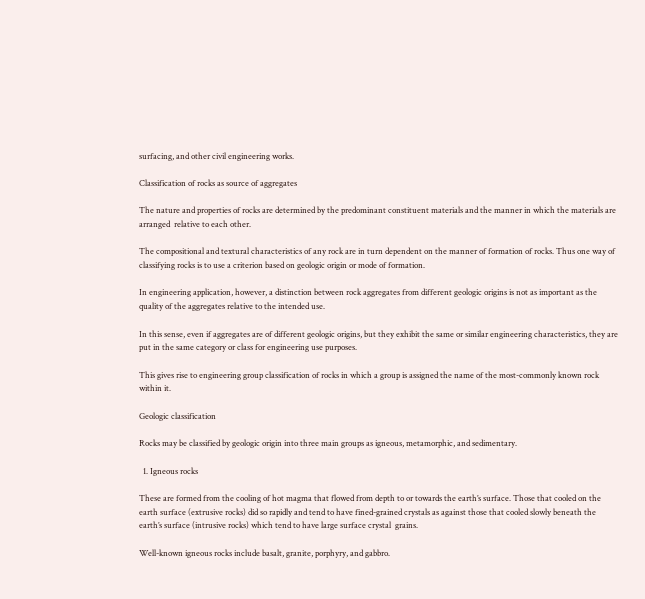surfacing, and other civil engineering works.

Classification of rocks as source of aggregates

The nature and properties of rocks are determined by the predominant constituent materials and the manner in which the materials are arranged  relative to each other.

The compositional and textural characteristics of any rock are in turn dependent on the manner of formation of rocks. Thus one way of classifying rocks is to use a criterion based on geologic origin or mode of formation.

In engineering application, however, a distinction between rock aggregates from different geologic origins is not as important as the quality of the aggregates relative to the intended use.

In this sense, even if aggregates are of different geologic origins, but they exhibit the same or similar engineering characteristics, they are put in the same category or class for engineering use purposes.

This gives rise to engineering group classification of rocks in which a group is assigned the name of the most-commonly known rock within it.

Geologic classification

Rocks may be classified by geologic origin into three main groups as igneous, metamorphic, and sedimentary.

  1. Igneous rocks

These are formed from the cooling of hot magma that flowed from depth to or towards the earth’s surface. Those that cooled on the earth surface (extrusive rocks) did so rapidly and tend to have fined-grained crystals as against those that cooled slowly beneath the earth’s surface (intrusive rocks) which tend to have large surface crystal  grains.

Well-known igneous rocks include basalt, granite, porphyry, and gabbro.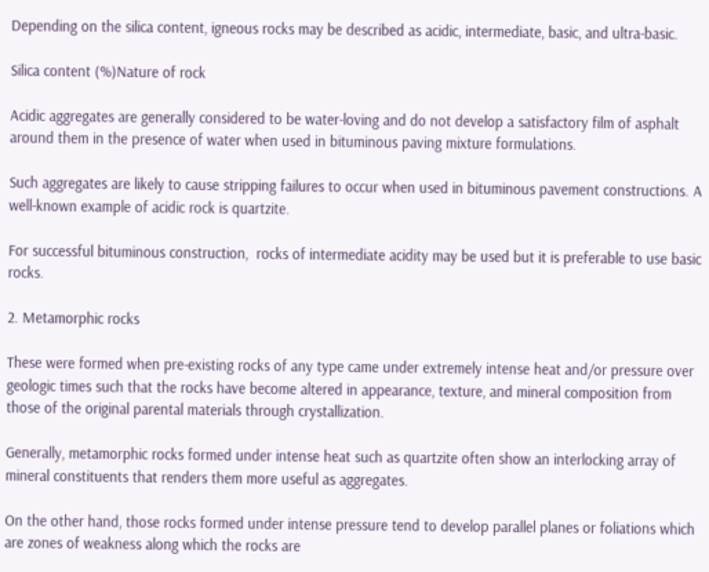Depending on the silica content, igneous rocks may be described as acidic, intermediate, basic, and ultra-basic.

Silica content (%)Nature of rock

Acidic aggregates are generally considered to be water-loving and do not develop a satisfactory film of asphalt  around them in the presence of water when used in bituminous paving mixture formulations.

Such aggregates are likely to cause stripping failures to occur when used in bituminous pavement constructions. A well-known example of acidic rock is quartzite.

For successful bituminous construction,  rocks of intermediate acidity may be used but it is preferable to use basic rocks.

2. Metamorphic rocks

These were formed when pre-existing rocks of any type came under extremely intense heat and/or pressure over geologic times such that the rocks have become altered in appearance, texture, and mineral composition from those of the original parental materials through crystallization.

Generally, metamorphic rocks formed under intense heat such as quartzite often show an interlocking array of mineral constituents that renders them more useful as aggregates.

On the other hand, those rocks formed under intense pressure tend to develop parallel planes or foliations which are zones of weakness along which the rocks are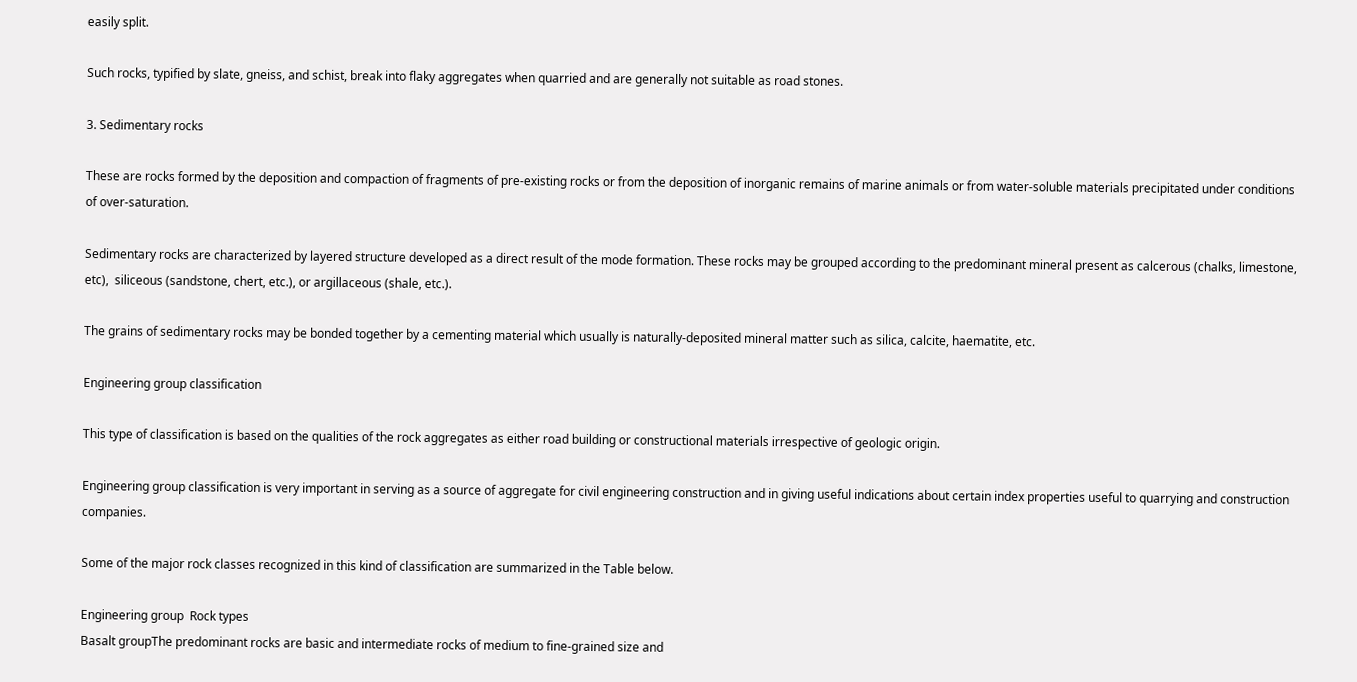easily split.

Such rocks, typified by slate, gneiss, and schist, break into flaky aggregates when quarried and are generally not suitable as road stones.

3. Sedimentary rocks

These are rocks formed by the deposition and compaction of fragments of pre-existing rocks or from the deposition of inorganic remains of marine animals or from water-soluble materials precipitated under conditions of over-saturation.

Sedimentary rocks are characterized by layered structure developed as a direct result of the mode formation. These rocks may be grouped according to the predominant mineral present as calcerous (chalks, limestone, etc),  siliceous (sandstone, chert, etc.), or argillaceous (shale, etc.).

The grains of sedimentary rocks may be bonded together by a cementing material which usually is naturally-deposited mineral matter such as silica, calcite, haematite, etc.

Engineering group classification

This type of classification is based on the qualities of the rock aggregates as either road building or constructional materials irrespective of geologic origin.

Engineering group classification is very important in serving as a source of aggregate for civil engineering construction and in giving useful indications about certain index properties useful to quarrying and construction companies.

Some of the major rock classes recognized in this kind of classification are summarized in the Table below.

Engineering group  Rock types
Basalt groupThe predominant rocks are basic and intermediate rocks of medium to fine-grained size and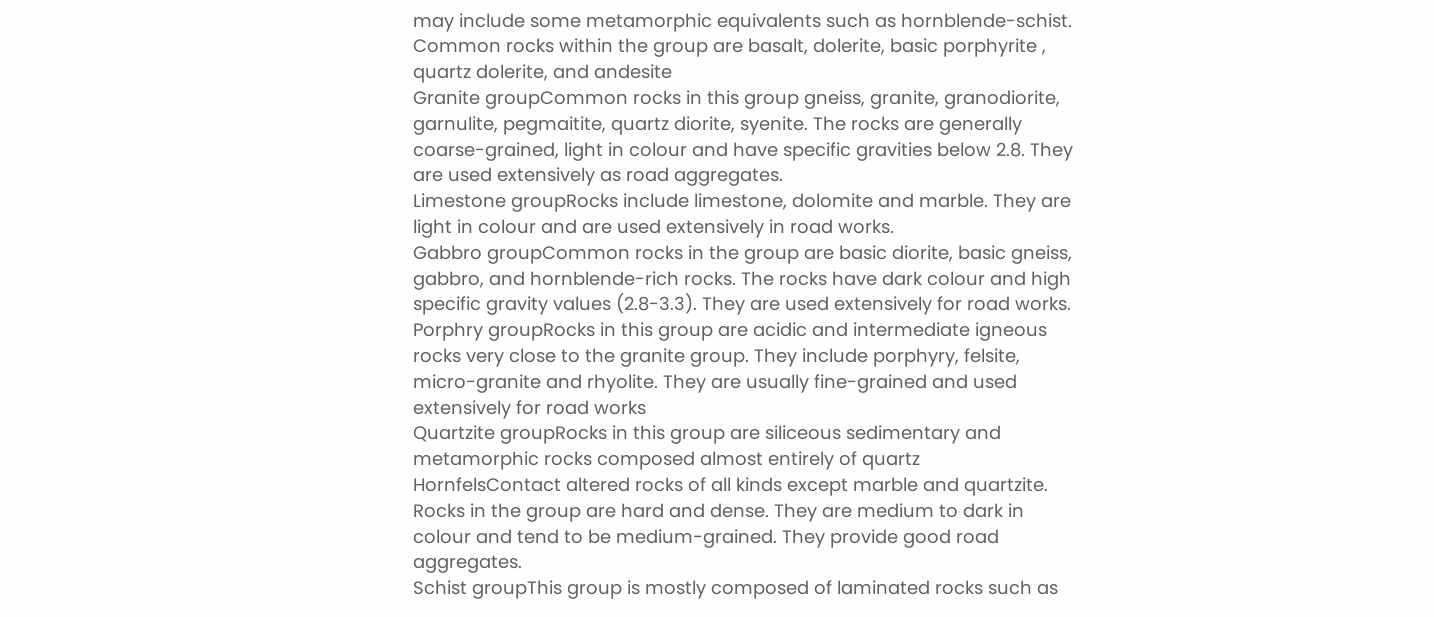may include some metamorphic equivalents such as hornblende-schist. Common rocks within the group are basalt, dolerite, basic porphyrite , quartz dolerite, and andesite
Granite groupCommon rocks in this group gneiss, granite, granodiorite, garnulite, pegmaitite, quartz diorite, syenite. The rocks are generally coarse-grained, light in colour and have specific gravities below 2.8. They are used extensively as road aggregates.
Limestone groupRocks include limestone, dolomite and marble. They are light in colour and are used extensively in road works.
Gabbro groupCommon rocks in the group are basic diorite, basic gneiss, gabbro, and hornblende-rich rocks. The rocks have dark colour and high specific gravity values (2.8-3.3). They are used extensively for road works.
Porphry groupRocks in this group are acidic and intermediate igneous rocks very close to the granite group. They include porphyry, felsite, micro-granite and rhyolite. They are usually fine-grained and used extensively for road works
Quartzite groupRocks in this group are siliceous sedimentary and metamorphic rocks composed almost entirely of quartz
HornfelsContact altered rocks of all kinds except marble and quartzite. Rocks in the group are hard and dense. They are medium to dark in colour and tend to be medium-grained. They provide good road aggregates.
Schist groupThis group is mostly composed of laminated rocks such as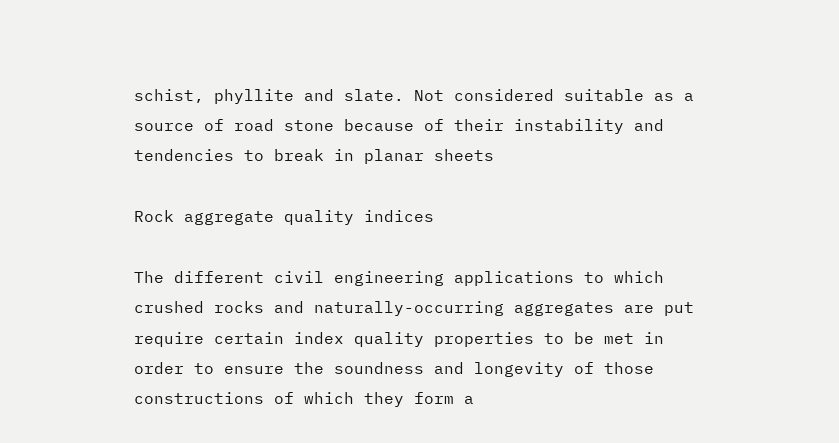schist, phyllite and slate. Not considered suitable as a source of road stone because of their instability and tendencies to break in planar sheets

Rock aggregate quality indices

The different civil engineering applications to which crushed rocks and naturally-occurring aggregates are put require certain index quality properties to be met in order to ensure the soundness and longevity of those constructions of which they form a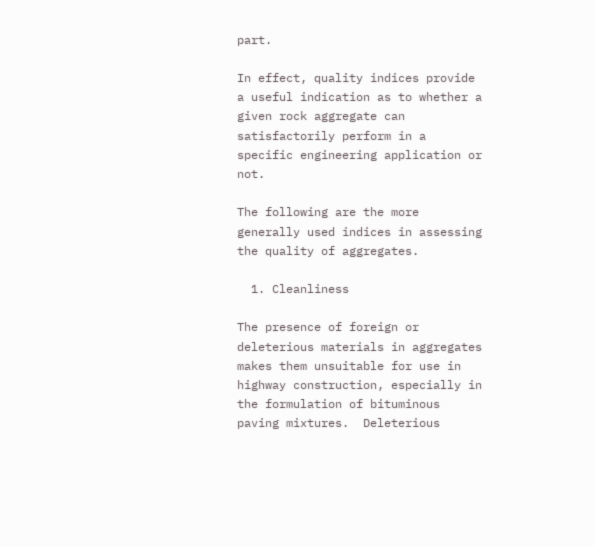part.

In effect, quality indices provide a useful indication as to whether a given rock aggregate can satisfactorily perform in a specific engineering application or not.

The following are the more generally used indices in assessing the quality of aggregates.

  1. Cleanliness

The presence of foreign or deleterious materials in aggregates makes them unsuitable for use in highway construction, especially in the formulation of bituminous paving mixtures.  Deleterious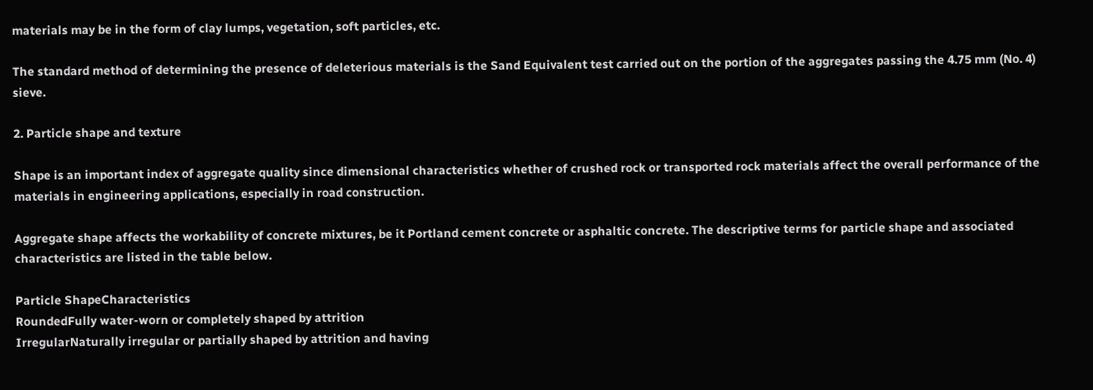materials may be in the form of clay lumps, vegetation, soft particles, etc.

The standard method of determining the presence of deleterious materials is the Sand Equivalent test carried out on the portion of the aggregates passing the 4.75 mm (No. 4) sieve.

2. Particle shape and texture

Shape is an important index of aggregate quality since dimensional characteristics whether of crushed rock or transported rock materials affect the overall performance of the materials in engineering applications, especially in road construction.

Aggregate shape affects the workability of concrete mixtures, be it Portland cement concrete or asphaltic concrete. The descriptive terms for particle shape and associated characteristics are listed in the table below.

Particle ShapeCharacteristics
RoundedFully water-worn or completely shaped by attrition
IrregularNaturally irregular or partially shaped by attrition and having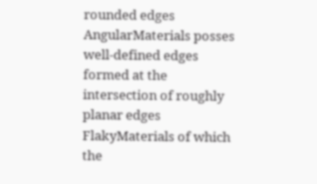rounded edges
AngularMaterials posses well-defined edges formed at the intersection of roughly planar edges
FlakyMaterials of which the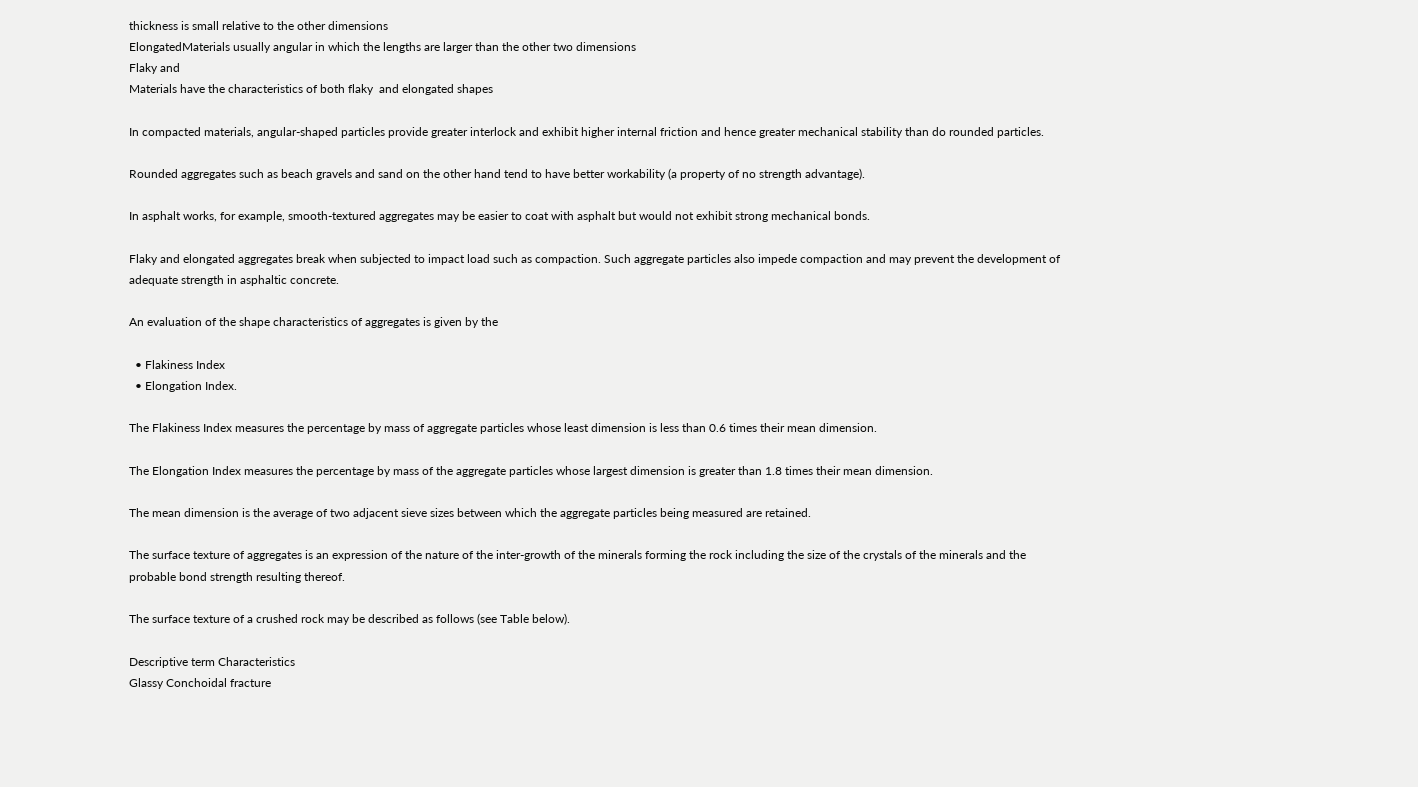thickness is small relative to the other dimensions
ElongatedMaterials usually angular in which the lengths are larger than the other two dimensions
Flaky and
Materials have the characteristics of both flaky  and elongated shapes

In compacted materials, angular-shaped particles provide greater interlock and exhibit higher internal friction and hence greater mechanical stability than do rounded particles.

Rounded aggregates such as beach gravels and sand on the other hand tend to have better workability (a property of no strength advantage).

In asphalt works, for example, smooth-textured aggregates may be easier to coat with asphalt but would not exhibit strong mechanical bonds.

Flaky and elongated aggregates break when subjected to impact load such as compaction. Such aggregate particles also impede compaction and may prevent the development of adequate strength in asphaltic concrete.

An evaluation of the shape characteristics of aggregates is given by the

  • Flakiness Index
  • Elongation Index.

The Flakiness Index measures the percentage by mass of aggregate particles whose least dimension is less than 0.6 times their mean dimension.

The Elongation Index measures the percentage by mass of the aggregate particles whose largest dimension is greater than 1.8 times their mean dimension.

The mean dimension is the average of two adjacent sieve sizes between which the aggregate particles being measured are retained.

The surface texture of aggregates is an expression of the nature of the inter-growth of the minerals forming the rock including the size of the crystals of the minerals and the probable bond strength resulting thereof.

The surface texture of a crushed rock may be described as follows (see Table below).

Descriptive term Characteristics
Glassy Conchoidal fracture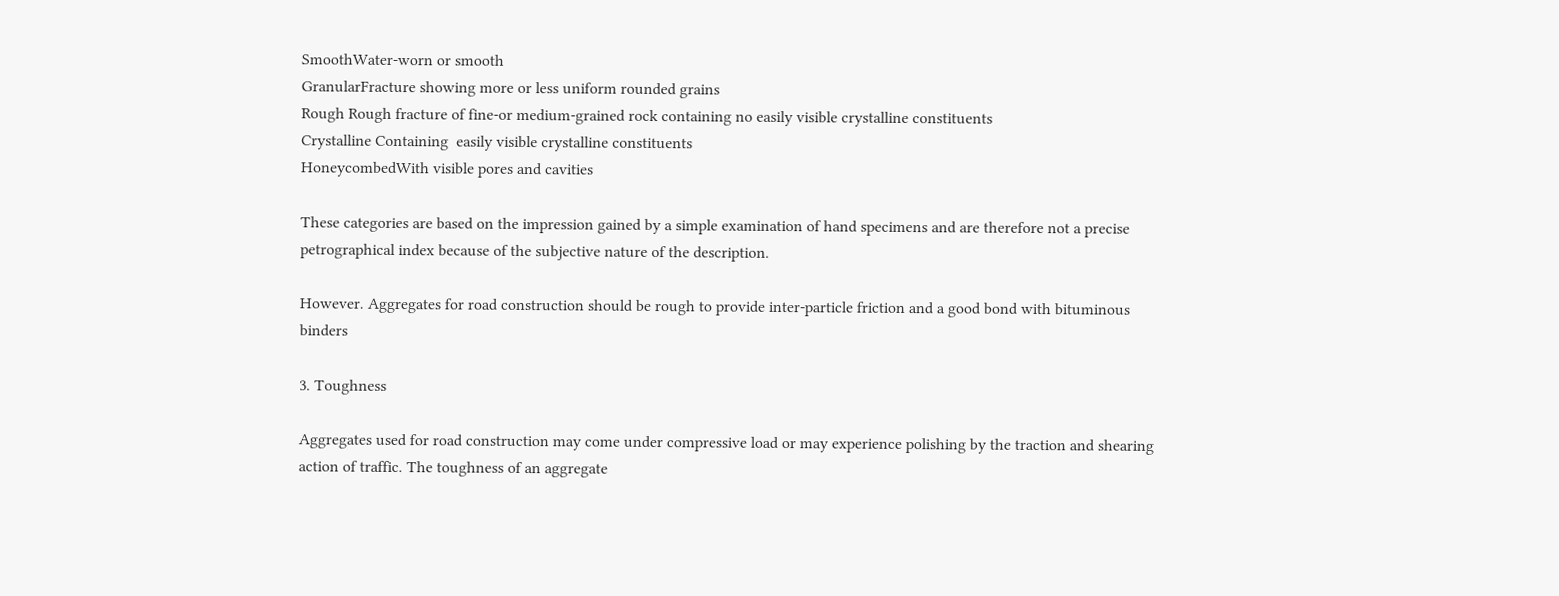SmoothWater-worn or smooth
GranularFracture showing more or less uniform rounded grains
Rough Rough fracture of fine-or medium-grained rock containing no easily visible crystalline constituents
Crystalline Containing  easily visible crystalline constituents
HoneycombedWith visible pores and cavities

These categories are based on the impression gained by a simple examination of hand specimens and are therefore not a precise petrographical index because of the subjective nature of the description.

However. Aggregates for road construction should be rough to provide inter-particle friction and a good bond with bituminous binders

3. Toughness

Aggregates used for road construction may come under compressive load or may experience polishing by the traction and shearing action of traffic. The toughness of an aggregate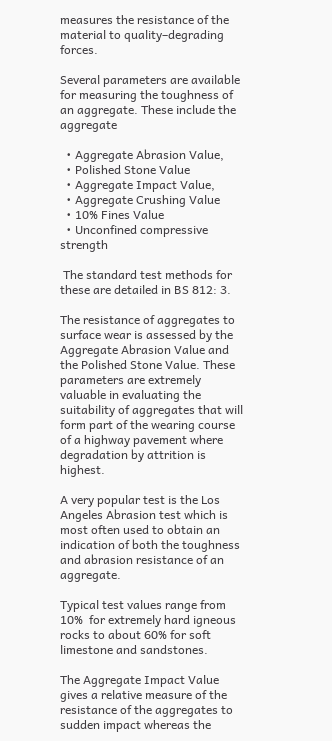measures the resistance of the material to quality–degrading forces.

Several parameters are available for measuring the toughness of an aggregate. These include the aggregate

  • Aggregate Abrasion Value,
  • Polished Stone Value
  • Aggregate Impact Value,
  • Aggregate Crushing Value
  • 10% Fines Value
  • Unconfined compressive strength

 The standard test methods for these are detailed in BS 812: 3.

The resistance of aggregates to surface wear is assessed by the Aggregate Abrasion Value and the Polished Stone Value. These parameters are extremely valuable in evaluating the suitability of aggregates that will form part of the wearing course of a highway pavement where degradation by attrition is highest.

A very popular test is the Los Angeles Abrasion test which is most often used to obtain an indication of both the toughness and abrasion resistance of an aggregate.

Typical test values range from 10%  for extremely hard igneous rocks to about 60% for soft limestone and sandstones.

The Aggregate Impact Value gives a relative measure of the resistance of the aggregates to sudden impact whereas the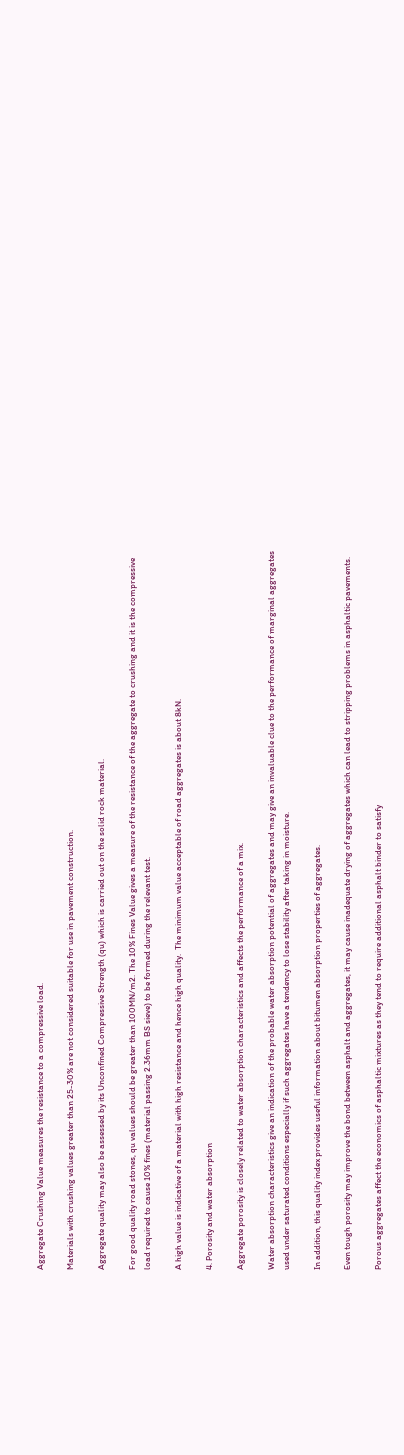Aggregate Crushing Value measures the resistance to a compressive load.

Materials with crushing values greater than 25-30% are not considered suitable for use in pavement construction.

Aggregate quality may also be assessed by its Unconfined Compressive Strength (qu) which is carried out on the solid rock material.

For good quality road stones, qu values should be greater than 100MN/m2. The 10% Fines Value gives a measure of the resistance of the aggregate to crushing and it is the compressive load required to cause 10% fines (material passing 2.36mm BS sieve) to be formed during the relevant test.

A high value is indicative of a material with high resistance and hence high quality.  The minimum value acceptable of road aggregates is about 8kN.

4. Porosity and water absorption

Aggregate porosity is closely related to water absorption characteristics and affects the performance of a mix.

Water absorption characteristics give an indication of the probable water absorption potential of aggregates and may give an invaluable clue to the performance of marginal aggregates used under saturated conditions especially if such aggregates have a tendency to lose stability after taking in moisture.

In addition, this quality index provides useful information about bitumen absorption properties of aggregates.

Even tough porosity may improve the bond between asphalt and aggregates, it may cause inadequate drying of aggregates which can lead to stripping problems in asphaltic pavements.

Porous aggregates affect the economics of asphaltic mixtures as they tend to require additional asphalt binder to satisfy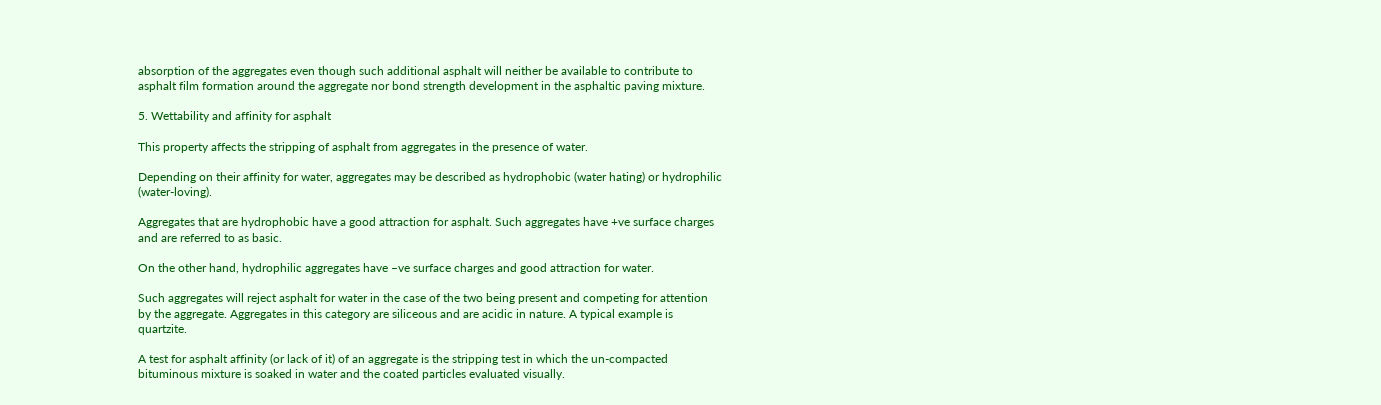absorption of the aggregates even though such additional asphalt will neither be available to contribute to asphalt film formation around the aggregate nor bond strength development in the asphaltic paving mixture.

5. Wettability and affinity for asphalt

This property affects the stripping of asphalt from aggregates in the presence of water.

Depending on their affinity for water, aggregates may be described as hydrophobic (water hating) or hydrophilic (water-loving).

Aggregates that are hydrophobic have a good attraction for asphalt. Such aggregates have +ve surface charges and are referred to as basic.

On the other hand, hydrophilic aggregates have –ve surface charges and good attraction for water.

Such aggregates will reject asphalt for water in the case of the two being present and competing for attention by the aggregate. Aggregates in this category are siliceous and are acidic in nature. A typical example is quartzite.

A test for asphalt affinity (or lack of it) of an aggregate is the stripping test in which the un-compacted bituminous mixture is soaked in water and the coated particles evaluated visually.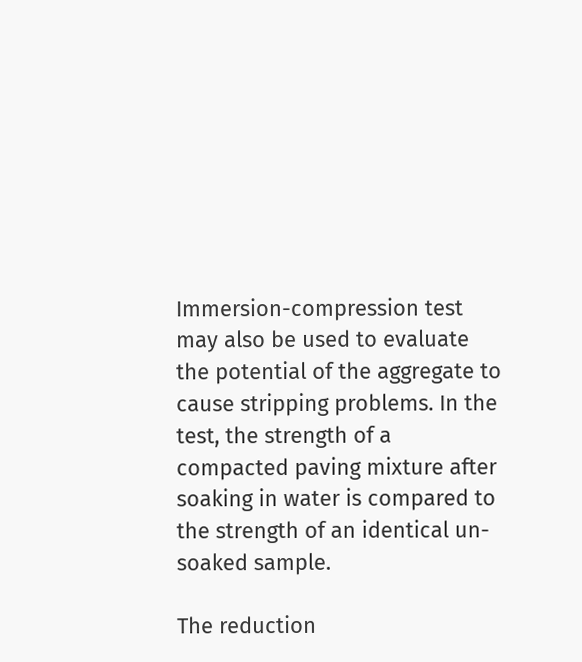Immersion-compression test may also be used to evaluate the potential of the aggregate to cause stripping problems. In the test, the strength of a compacted paving mixture after soaking in water is compared to the strength of an identical un-soaked sample.

The reduction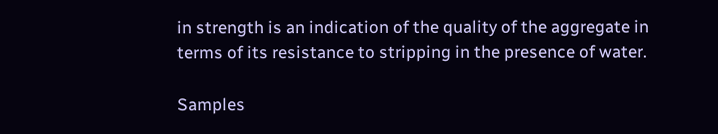in strength is an indication of the quality of the aggregate in terms of its resistance to stripping in the presence of water.

Samples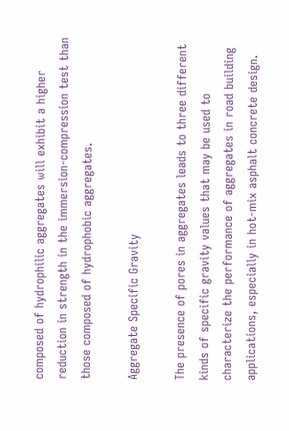composed of hydrophilic aggregates will exhibit a higher reduction in strength in the immersion-compression test than those composed of hydrophobic aggregates.

Aggregate Specific Gravity

The presence of pores in aggregates leads to three different kinds of specific gravity values that may be used to characterize the performance of aggregates in road building applications, especially in hot-mix asphalt concrete design.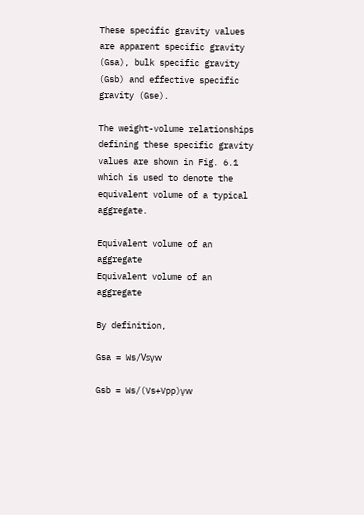These specific gravity values are apparent specific gravity (Gsa), bulk specific gravity (Gsb) and effective specific gravity (Gse).

The weight-volume relationships defining these specific gravity values are shown in Fig. 6.1 which is used to denote the equivalent volume of a typical aggregate.

Equivalent volume of an aggregate
Equivalent volume of an aggregate

By definition,

Gsa = Ws/Vsγw

Gsb = Ws/(Vs+Vpp)γw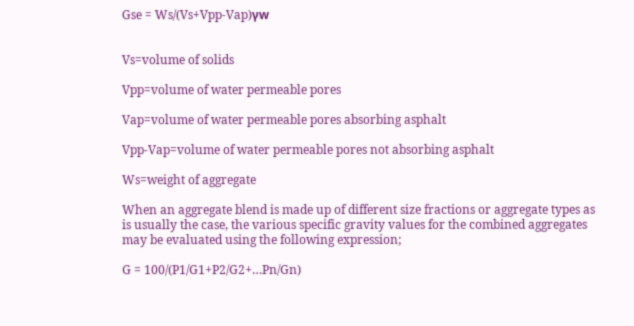Gse = Ws/(Vs+Vpp-Vap)γw


Vs=volume of solids

Vpp=volume of water permeable pores

Vap=volume of water permeable pores absorbing asphalt

Vpp-Vap=volume of water permeable pores not absorbing asphalt

Ws=weight of aggregate

When an aggregate blend is made up of different size fractions or aggregate types as is usually the case, the various specific gravity values for the combined aggregates may be evaluated using the following expression;

G = 100/(P1/G1+P2/G2+…Pn/Gn)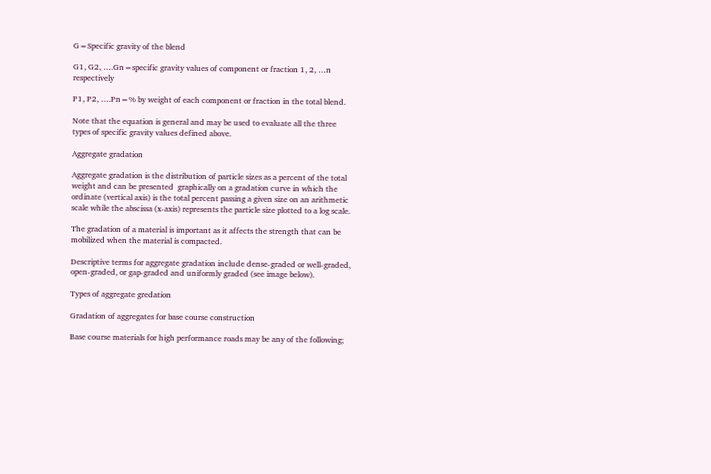G=Specific gravity of the blend

G1, G2, ….Gn=specific gravity values of component or fraction 1, 2, …n respectively

P1, P2, ….Pn=% by weight of each component or fraction in the total blend.

Note that the equation is general and may be used to evaluate all the three types of specific gravity values defined above.

Aggregate gradation

Aggregate gradation is the distribution of particle sizes as a percent of the total weight and can be presented  graphically on a gradation curve in which the ordinate (vertical axis) is the total percent passing a given size on an arithmetic scale while the abscissa (x-axis) represents the particle size plotted to a log scale.

The gradation of a material is important as it affects the strength that can be mobilized when the material is compacted.

Descriptive terms for aggregate gradation include dense-graded or well-graded, open-graded, or gap-graded and uniformly graded (see image below).

Types of aggregate gredation

Gradation of aggregates for base course construction

Base course materials for high performance roads may be any of the following;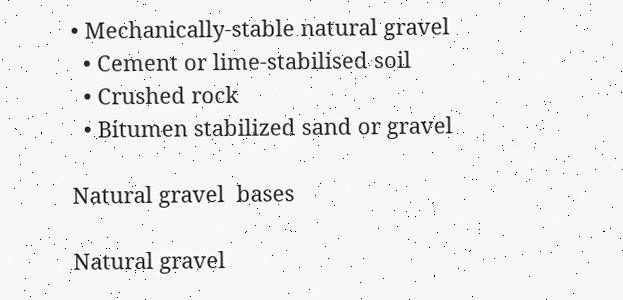• Mechanically-stable natural gravel
  • Cement or lime-stabilised soil
  • Crushed rock
  • Bitumen stabilized sand or gravel

Natural gravel  bases

Natural gravel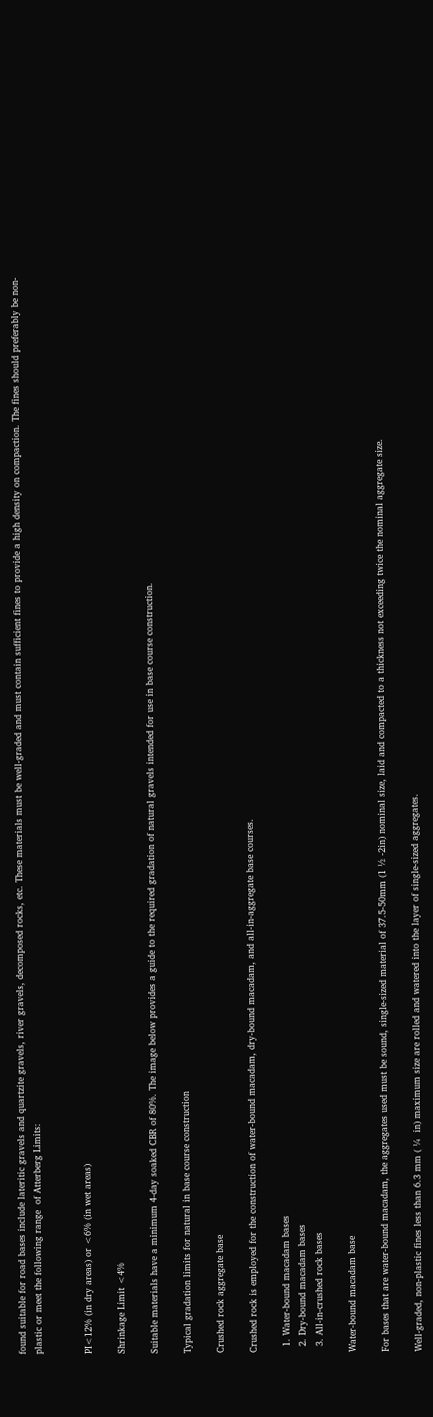found suitable for road bases include lateritic gravels and quartzite gravels, river gravels, decomposed rocks, etc. These materials must be well-graded and must contain sufficient fines to provide a high density on compaction. The fines should preferably be non-plastic or meet the following range  of Atterberg Limits:


PI<12% (in dry areas) or <6% (in wet areas)

Shrinkage Limit <4%

Suitable materials have a minimum 4-day soaked CBR of 80%. The image below provides a guide to the required gradation of natural gravels intended for use in base course construction.

Typical gradation limits for natural in base course construction

Crushed rock aggregate base

Crushed rock is employed for the construction of water-bound macadam, dry-bound macadam, and all-in-aggregate base courses.

  1. Water-bound macadam bases
  2. Dry-bound macadam bases
  3. All-in-crushed rock bases

Water-bound macadam base

For bases that are water-bound macadam, the aggregates used must be sound, single-sized material of 37.5-50mm (1 ½ -2in) nominal size, laid and compacted to a thickness not exceeding twice the nominal aggregate size.

Well-graded, non-plastic fines less than 6.3 mm ( ¼  in) maximum size are rolled and watered into the layer of single-sized aggregates.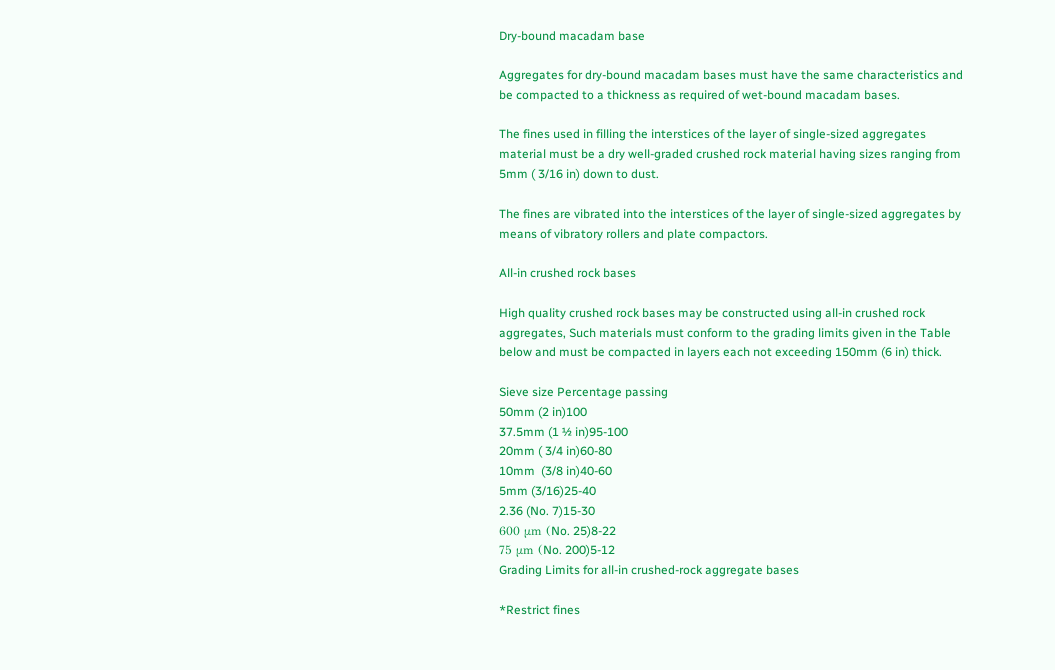Dry-bound macadam base

Aggregates for dry-bound macadam bases must have the same characteristics and be compacted to a thickness as required of wet-bound macadam bases.

The fines used in filling the interstices of the layer of single-sized aggregates material must be a dry well-graded crushed rock material having sizes ranging from 5mm ( 3/16 in) down to dust.

The fines are vibrated into the interstices of the layer of single-sized aggregates by means of vibratory rollers and plate compactors.

All-in crushed rock bases

High quality crushed rock bases may be constructed using all-in crushed rock aggregates, Such materials must conform to the grading limits given in the Table below and must be compacted in layers each not exceeding 150mm (6 in) thick.

Sieve size Percentage passing
50mm (2 in)100
37.5mm (1 ½ in)95-100
20mm ( 3/4 in)60-80
10mm  (3/8 in)40-60
5mm (3/16)25-40
2.36 (No. 7)15-30
600 μm (No. 25)8-22
75 μm (No. 200)5-12
Grading Limits for all-in crushed-rock aggregate bases

*Restrict fines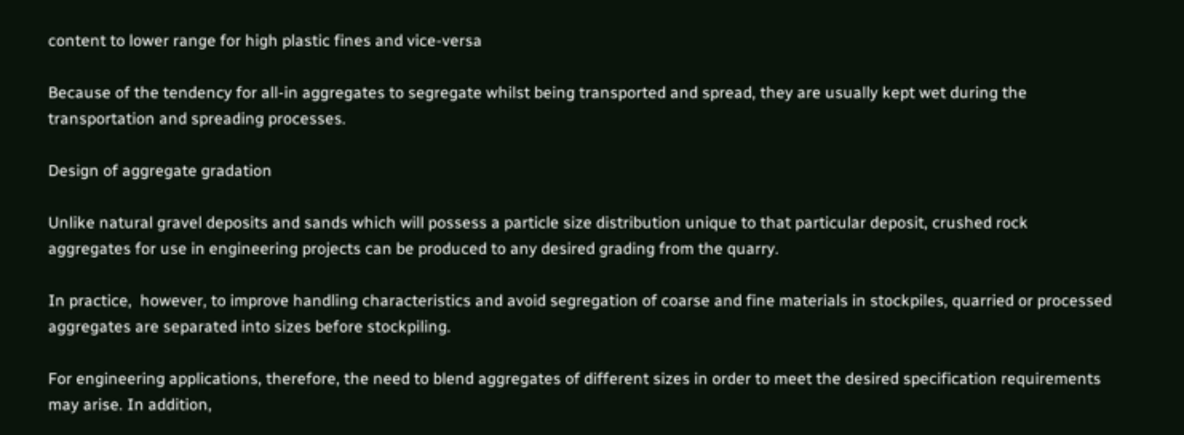content to lower range for high plastic fines and vice-versa

Because of the tendency for all-in aggregates to segregate whilst being transported and spread, they are usually kept wet during the transportation and spreading processes.

Design of aggregate gradation

Unlike natural gravel deposits and sands which will possess a particle size distribution unique to that particular deposit, crushed rock aggregates for use in engineering projects can be produced to any desired grading from the quarry.

In practice,  however, to improve handling characteristics and avoid segregation of coarse and fine materials in stockpiles, quarried or processed aggregates are separated into sizes before stockpiling.

For engineering applications, therefore, the need to blend aggregates of different sizes in order to meet the desired specification requirements may arise. In addition,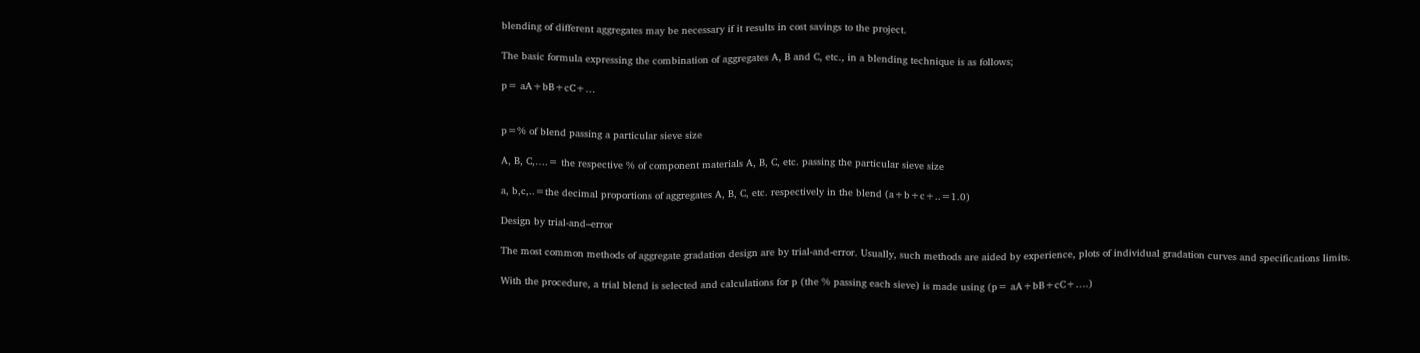blending of different aggregates may be necessary if it results in cost savings to the project.

The basic formula expressing the combination of aggregates A, B and C, etc., in a blending technique is as follows;

p= aA+bB+cC+…


p=% of blend passing a particular sieve size

A, B, C,….= the respective % of component materials A, B, C, etc. passing the particular sieve size

a, b,c,..=the decimal proportions of aggregates A, B, C, etc. respectively in the blend (a+b+c+..=1.0)

Design by trial-and–error

The most common methods of aggregate gradation design are by trial-and-error. Usually, such methods are aided by experience, plots of individual gradation curves and specifications limits.

With the procedure, a trial blend is selected and calculations for p (the % passing each sieve) is made using (p= aA+bB+cC+….)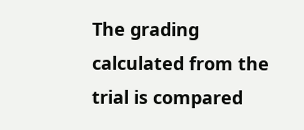The grading calculated from the trial is compared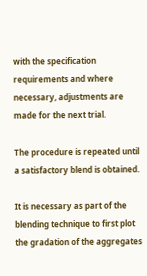with the specification requirements and where necessary, adjustments are made for the next trial.

The procedure is repeated until a satisfactory blend is obtained.

It is necessary as part of the blending technique to first plot the gradation of the aggregates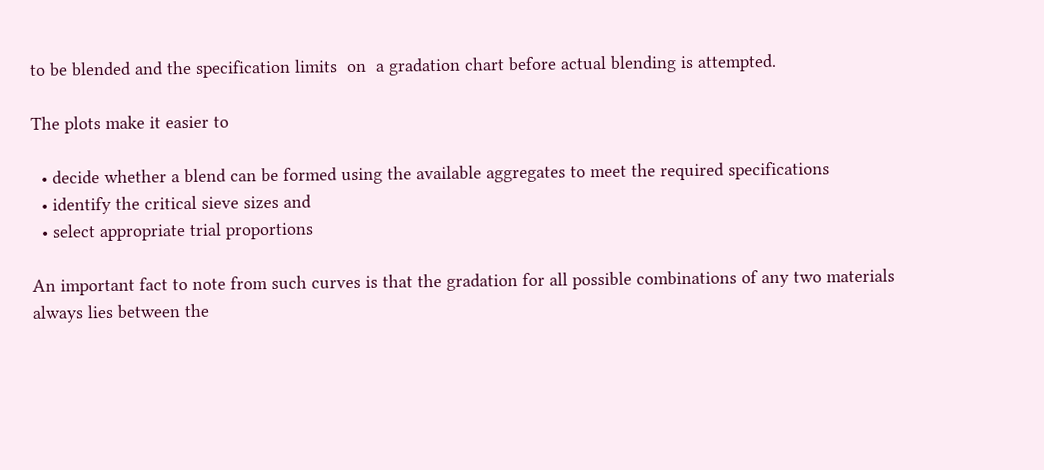to be blended and the specification limits  on  a gradation chart before actual blending is attempted.

The plots make it easier to

  • decide whether a blend can be formed using the available aggregates to meet the required specifications
  • identify the critical sieve sizes and
  • select appropriate trial proportions

An important fact to note from such curves is that the gradation for all possible combinations of any two materials always lies between the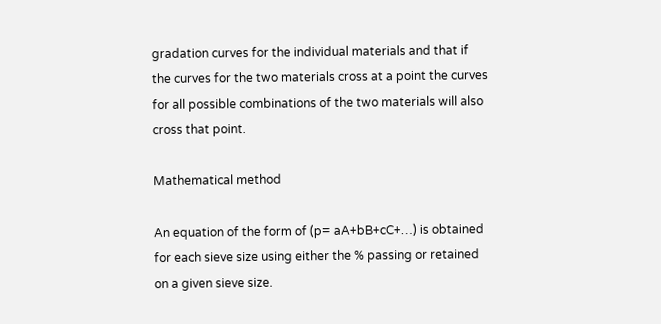gradation curves for the individual materials and that if the curves for the two materials cross at a point the curves for all possible combinations of the two materials will also cross that point.

Mathematical method

An equation of the form of (p= aA+bB+cC+…) is obtained for each sieve size using either the % passing or retained on a given sieve size.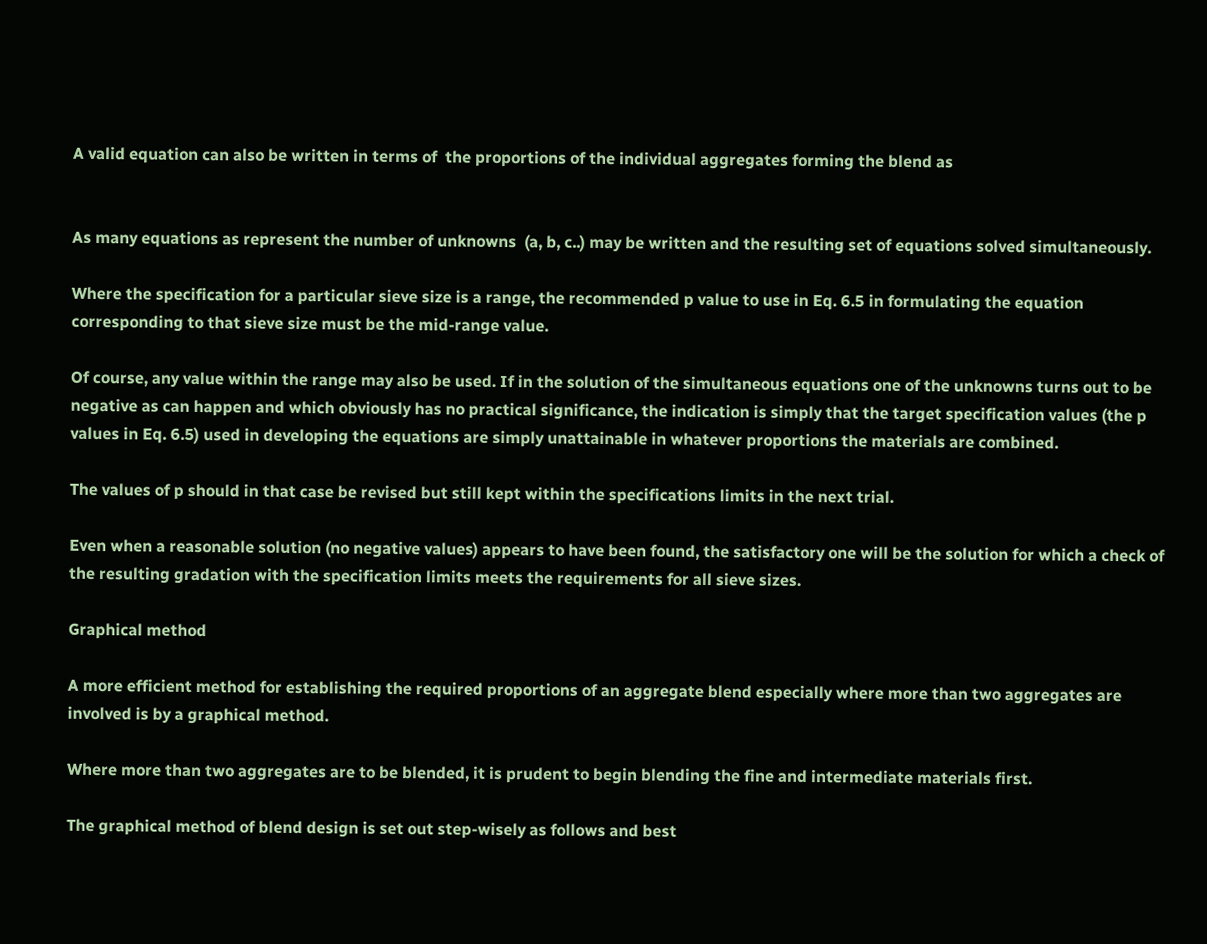A valid equation can also be written in terms of  the proportions of the individual aggregates forming the blend as


As many equations as represent the number of unknowns  (a, b, c..) may be written and the resulting set of equations solved simultaneously.

Where the specification for a particular sieve size is a range, the recommended p value to use in Eq. 6.5 in formulating the equation corresponding to that sieve size must be the mid-range value.

Of course, any value within the range may also be used. If in the solution of the simultaneous equations one of the unknowns turns out to be negative as can happen and which obviously has no practical significance, the indication is simply that the target specification values (the p values in Eq. 6.5) used in developing the equations are simply unattainable in whatever proportions the materials are combined.

The values of p should in that case be revised but still kept within the specifications limits in the next trial.

Even when a reasonable solution (no negative values) appears to have been found, the satisfactory one will be the solution for which a check of the resulting gradation with the specification limits meets the requirements for all sieve sizes.

Graphical method

A more efficient method for establishing the required proportions of an aggregate blend especially where more than two aggregates are involved is by a graphical method.

Where more than two aggregates are to be blended, it is prudent to begin blending the fine and intermediate materials first.

The graphical method of blend design is set out step-wisely as follows and best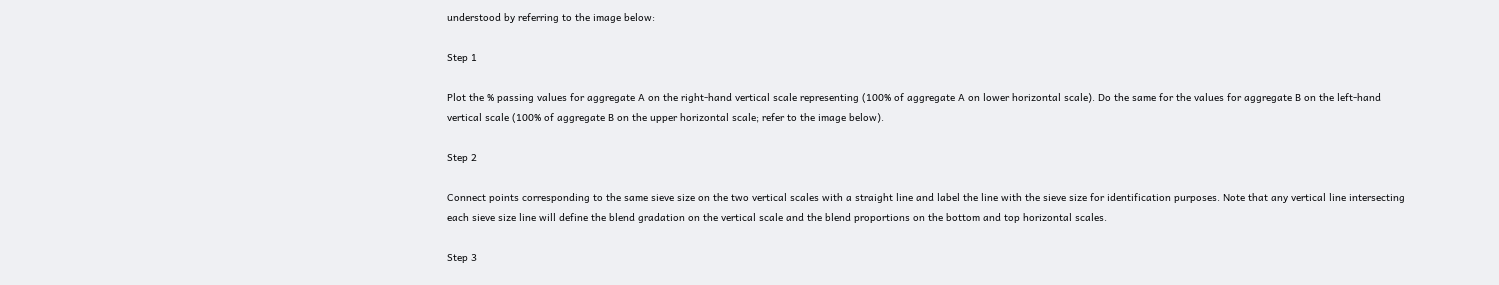understood by referring to the image below:

Step 1

Plot the % passing values for aggregate A on the right-hand vertical scale representing (100% of aggregate A on lower horizontal scale). Do the same for the values for aggregate B on the left-hand vertical scale (100% of aggregate B on the upper horizontal scale; refer to the image below).

Step 2

Connect points corresponding to the same sieve size on the two vertical scales with a straight line and label the line with the sieve size for identification purposes. Note that any vertical line intersecting each sieve size line will define the blend gradation on the vertical scale and the blend proportions on the bottom and top horizontal scales.

Step 3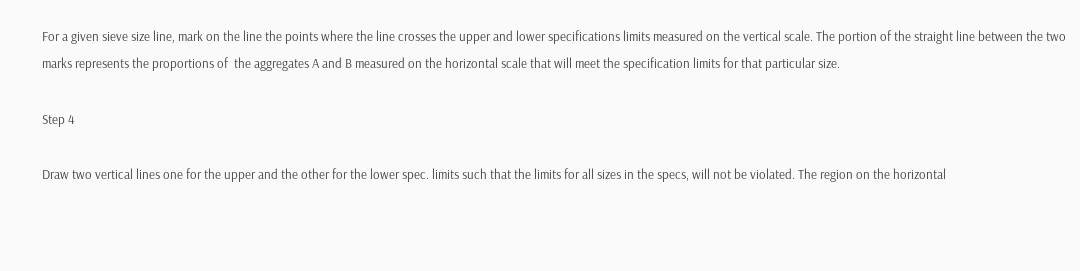For a given sieve size line, mark on the line the points where the line crosses the upper and lower specifications limits measured on the vertical scale. The portion of the straight line between the two marks represents the proportions of  the aggregates A and B measured on the horizontal scale that will meet the specification limits for that particular size.

Step 4

Draw two vertical lines one for the upper and the other for the lower spec. limits such that the limits for all sizes in the specs, will not be violated. The region on the horizontal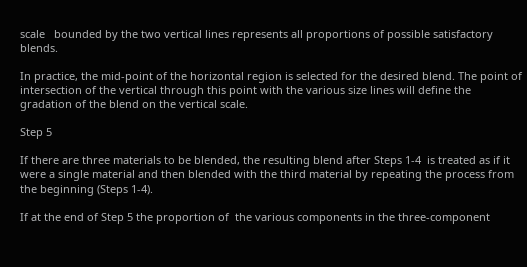scale   bounded by the two vertical lines represents all proportions of possible satisfactory blends.

In practice, the mid-point of the horizontal region is selected for the desired blend. The point of intersection of the vertical through this point with the various size lines will define the gradation of the blend on the vertical scale.

Step 5

If there are three materials to be blended, the resulting blend after Steps 1-4  is treated as if it were a single material and then blended with the third material by repeating the process from the beginning (Steps 1-4).

If at the end of Step 5 the proportion of  the various components in the three-component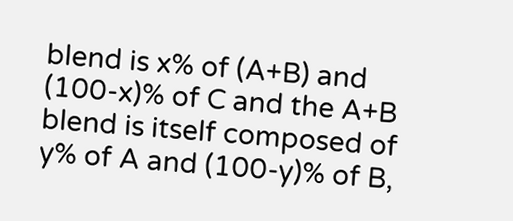blend is x% of (A+B) and (100-x)% of C and the A+B blend is itself composed of y% of A and (100-y)% of B,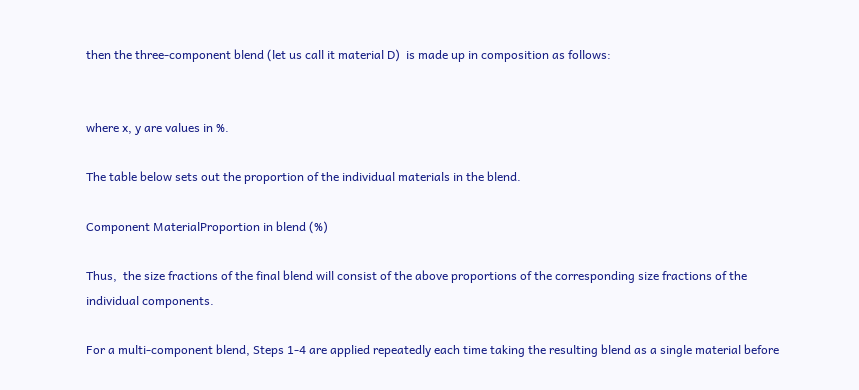then the three-component blend (let us call it material D)  is made up in composition as follows:


where x, y are values in %.

The table below sets out the proportion of the individual materials in the blend.

Component MaterialProportion in blend (%)

Thus,  the size fractions of the final blend will consist of the above proportions of the corresponding size fractions of the individual components.

For a multi-component blend, Steps 1-4 are applied repeatedly each time taking the resulting blend as a single material before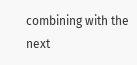combining with the next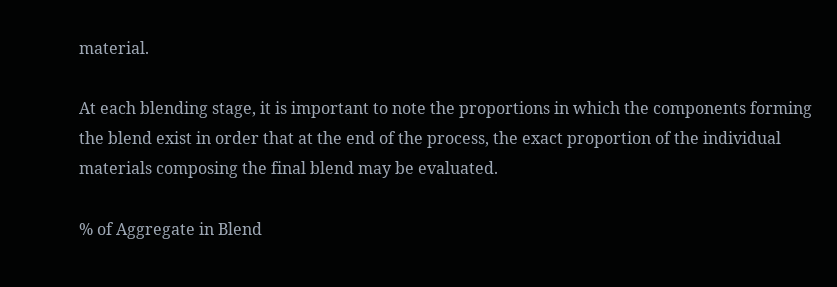material.

At each blending stage, it is important to note the proportions in which the components forming the blend exist in order that at the end of the process, the exact proportion of the individual materials composing the final blend may be evaluated.

% of Aggregate in Blend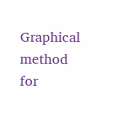Graphical method for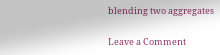blending two aggregates

Leave a Comment